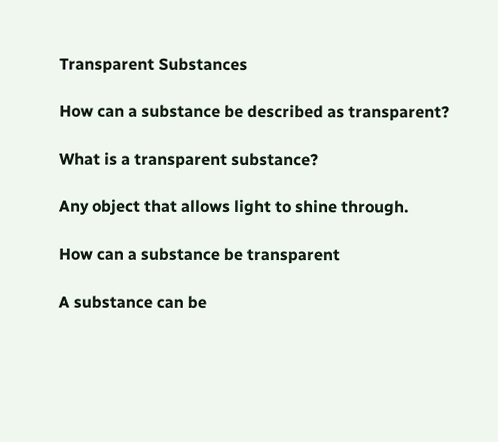Transparent Substances

How can a substance be described as transparent?

What is a transparent substance?

Any object that allows light to shine through.

How can a substance be transparent

A substance can be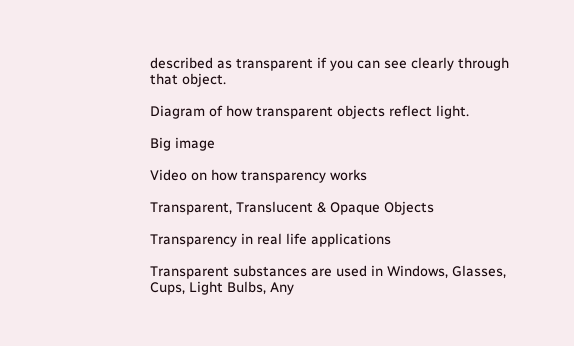described as transparent if you can see clearly through that object.

Diagram of how transparent objects reflect light.

Big image

Video on how transparency works

Transparent, Translucent & Opaque Objects

Transparency in real life applications

Transparent substances are used in Windows, Glasses, Cups, Light Bulbs, Any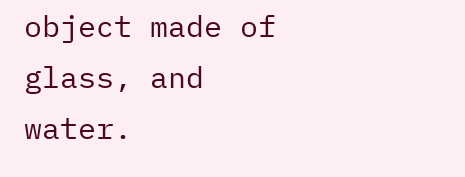object made of glass, and water.